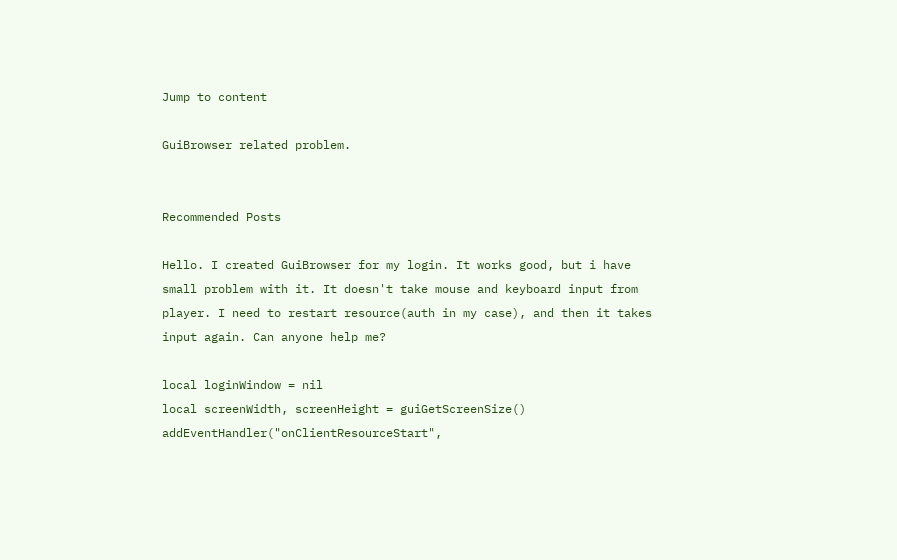Jump to content

GuiBrowser related problem.


Recommended Posts

Hello. I created GuiBrowser for my login. It works good, but i have small problem with it. It doesn't take mouse and keyboard input from player. I need to restart resource(auth in my case), and then it takes input again. Can anyone help me?

local loginWindow = nil
local screenWidth, screenHeight = guiGetScreenSize()
addEventHandler("onClientResourceStart",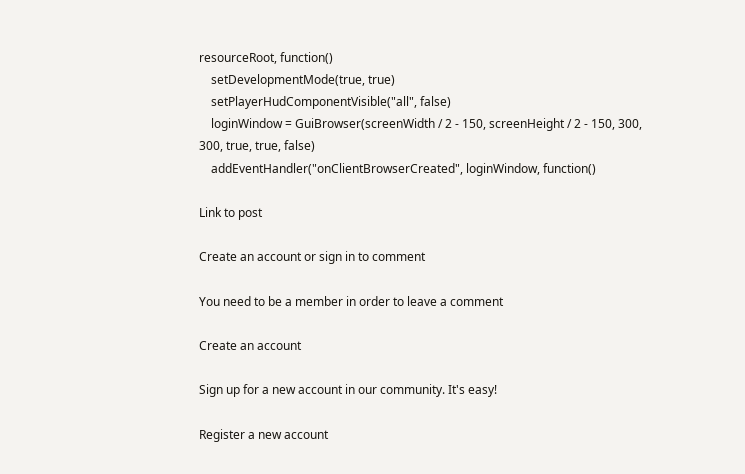resourceRoot, function()
    setDevelopmentMode(true, true)
    setPlayerHudComponentVisible("all", false)
    loginWindow = GuiBrowser(screenWidth / 2 - 150, screenHeight / 2 - 150, 300, 300, true, true, false)
    addEventHandler("onClientBrowserCreated", loginWindow, function()

Link to post

Create an account or sign in to comment

You need to be a member in order to leave a comment

Create an account

Sign up for a new account in our community. It's easy!

Register a new account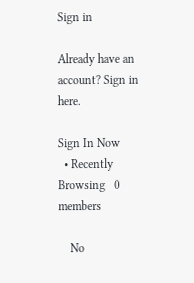Sign in

Already have an account? Sign in here.

Sign In Now
  • Recently Browsing   0 members

    No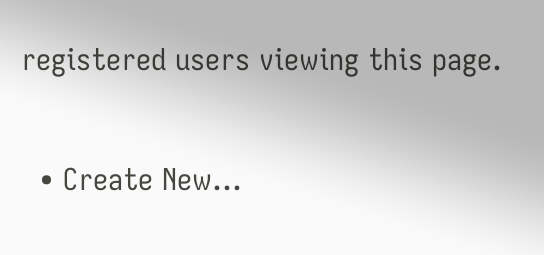registered users viewing this page.

  • Create New...